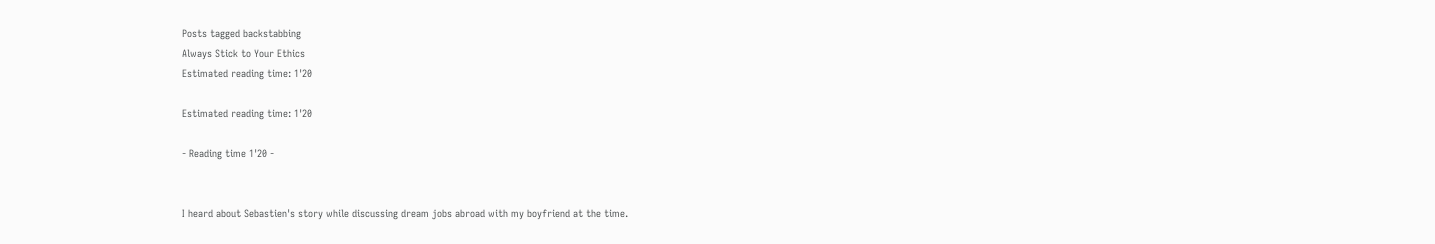Posts tagged backstabbing
Always Stick to Your Ethics
Estimated reading time: 1'20

Estimated reading time: 1'20

- Reading time 1'20 -


I heard about Sebastien's story while discussing dream jobs abroad with my boyfriend at the time.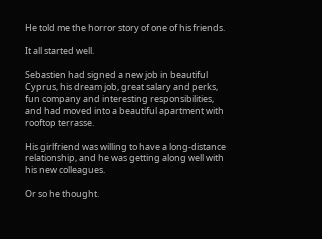He told me the horror story of one of his friends.

It all started well.

Sebastien had signed a new job in beautiful Cyprus, his dream job, great salary and perks, fun company and interesting responsibilities, and had moved into a beautiful apartment with rooftop terrasse.

His girlfriend was willing to have a long-distance relationship, and he was getting along well with his new colleagues.

Or so he thought.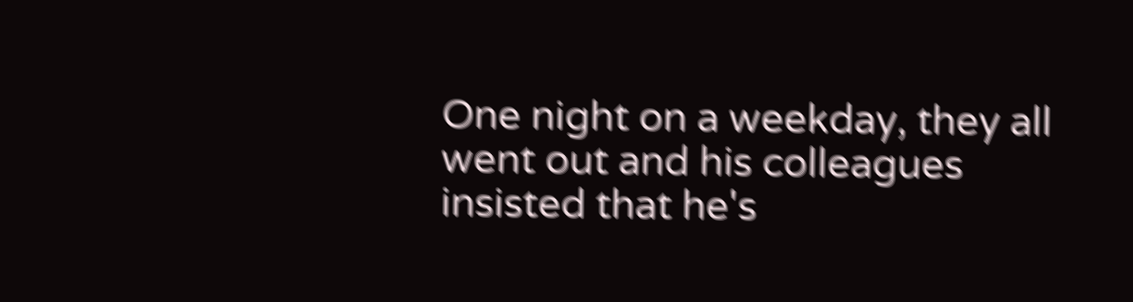One night on a weekday, they all went out and his colleagues insisted that he's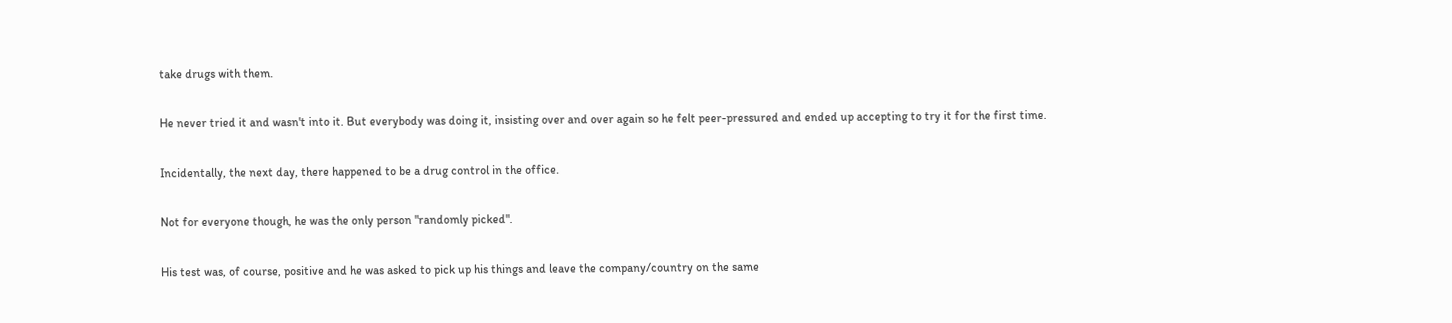take drugs with them.

He never tried it and wasn't into it. But everybody was doing it, insisting over and over again so he felt peer-pressured and ended up accepting to try it for the first time.

Incidentally, the next day, there happened to be a drug control in the office.

Not for everyone though, he was the only person "randomly picked".

His test was, of course, positive and he was asked to pick up his things and leave the company/country on the same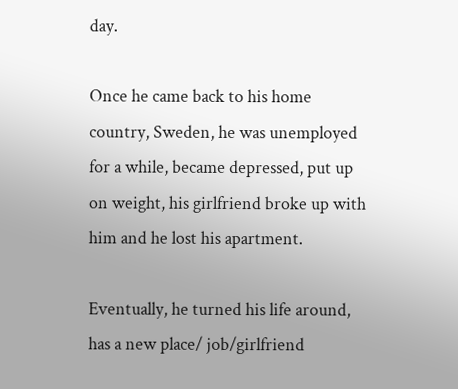day.

Once he came back to his home country, Sweden, he was unemployed for a while, became depressed, put up on weight, his girlfriend broke up with him and he lost his apartment.

Eventually, he turned his life around, has a new place/ job/girlfriend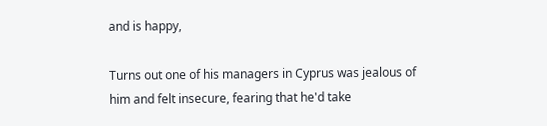and is happy,

Turns out one of his managers in Cyprus was jealous of him and felt insecure, fearing that he'd take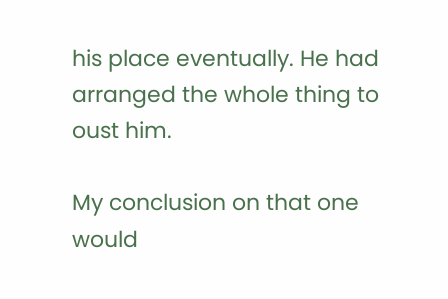his place eventually. He had arranged the whole thing to oust him.

My conclusion on that one would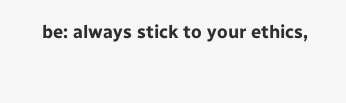be: always stick to your ethics,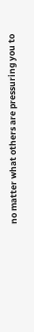no matter what others are pressuring you to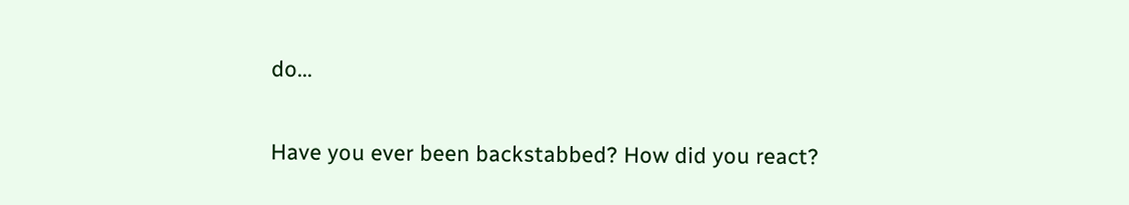do...

Have you ever been backstabbed? How did you react?